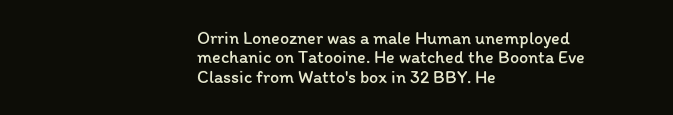Orrin Loneozner was a male Human unemployed mechanic on Tatooine. He watched the Boonta Eve Classic from Watto's box in 32 BBY. He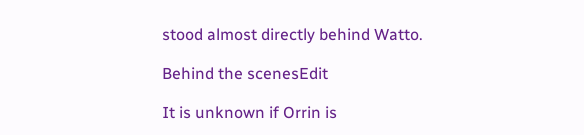stood almost directly behind Watto.

Behind the scenesEdit

It is unknown if Orrin is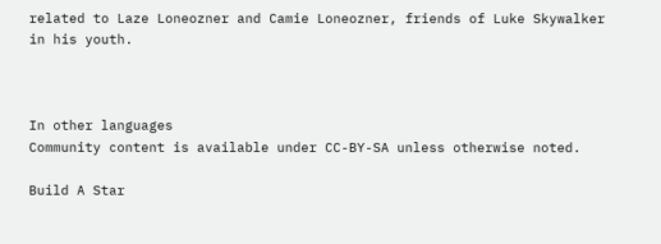related to Laze Loneozner and Camie Loneozner, friends of Luke Skywalker in his youth.



In other languages
Community content is available under CC-BY-SA unless otherwise noted.

Build A Star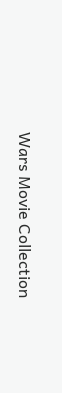Wars Movie Collection